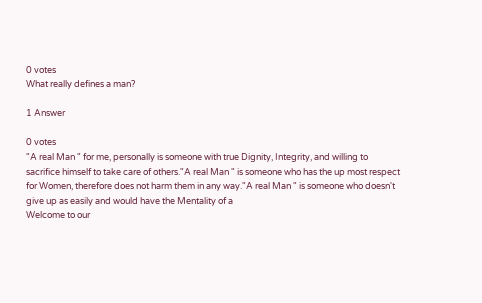0 votes
What really defines a man?

1 Answer

0 votes
"A real Man " for me, personally is someone with true Dignity, Integrity, and willing to sacrifice himself to take care of others."A real Man " is someone who has the up most respect for Women, therefore does not harm them in any way."A real Man " is someone who doesn't give up as easily and would have the Mentality of a
Welcome to our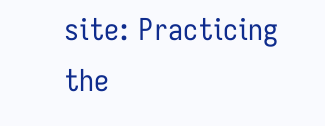site: Practicing the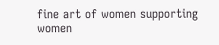fine art of women supporting women